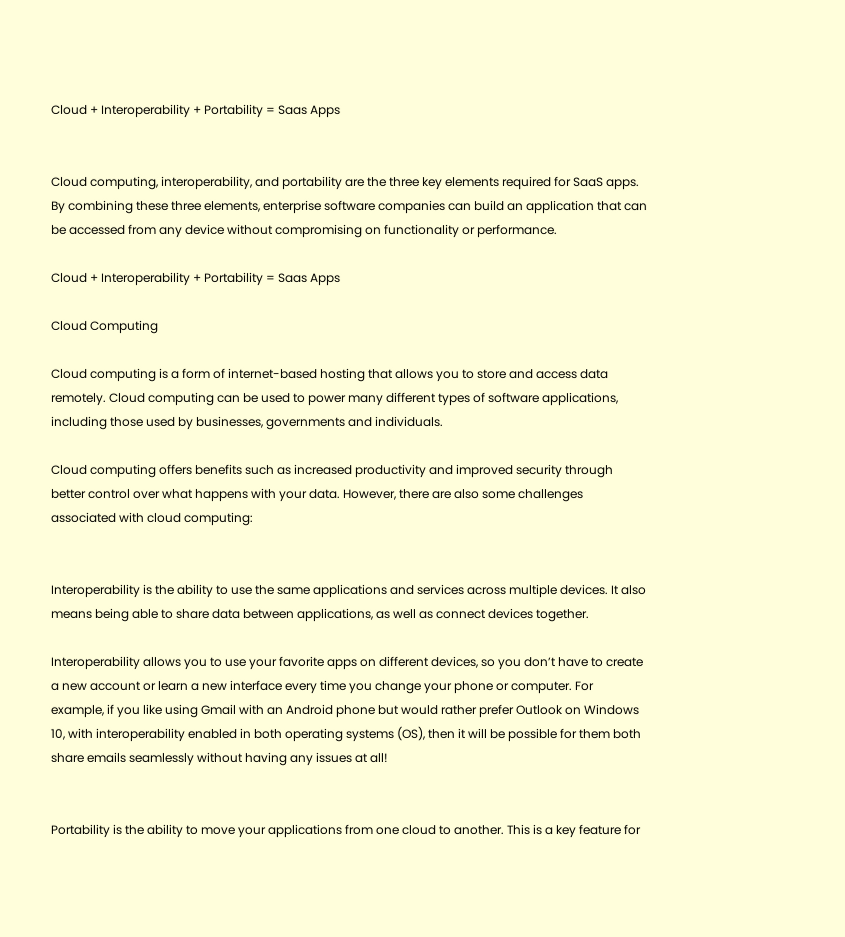Cloud + Interoperability + Portability = Saas Apps


Cloud computing, interoperability, and portability are the three key elements required for SaaS apps. By combining these three elements, enterprise software companies can build an application that can be accessed from any device without compromising on functionality or performance.

Cloud + Interoperability + Portability = Saas Apps

Cloud Computing

Cloud computing is a form of internet-based hosting that allows you to store and access data remotely. Cloud computing can be used to power many different types of software applications, including those used by businesses, governments and individuals.

Cloud computing offers benefits such as increased productivity and improved security through better control over what happens with your data. However, there are also some challenges associated with cloud computing:


Interoperability is the ability to use the same applications and services across multiple devices. It also means being able to share data between applications, as well as connect devices together.

Interoperability allows you to use your favorite apps on different devices, so you don’t have to create a new account or learn a new interface every time you change your phone or computer. For example, if you like using Gmail with an Android phone but would rather prefer Outlook on Windows 10, with interoperability enabled in both operating systems (OS), then it will be possible for them both share emails seamlessly without having any issues at all!


Portability is the ability to move your applications from one cloud to another. This is a key feature for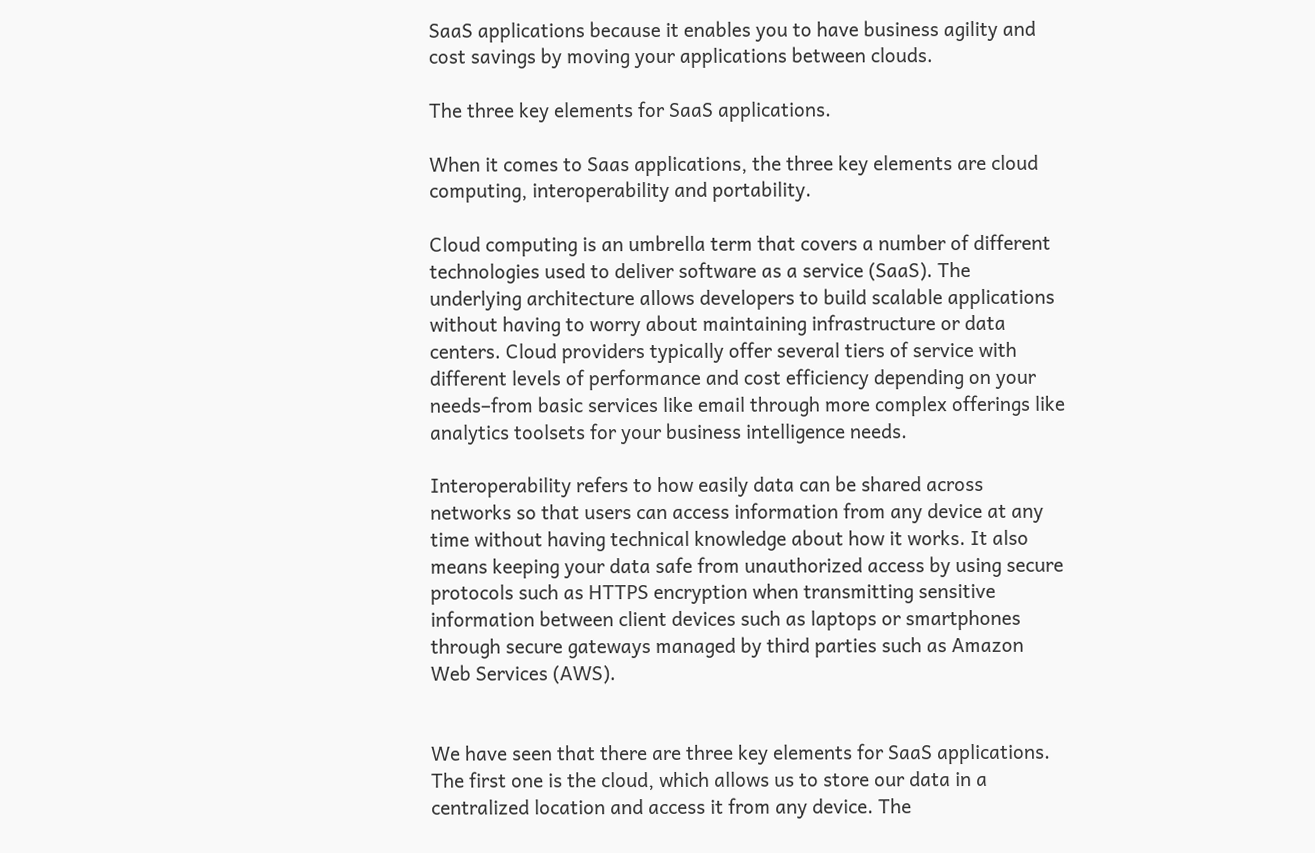SaaS applications because it enables you to have business agility and cost savings by moving your applications between clouds.

The three key elements for SaaS applications.

When it comes to Saas applications, the three key elements are cloud computing, interoperability and portability.

Cloud computing is an umbrella term that covers a number of different technologies used to deliver software as a service (SaaS). The underlying architecture allows developers to build scalable applications without having to worry about maintaining infrastructure or data centers. Cloud providers typically offer several tiers of service with different levels of performance and cost efficiency depending on your needs–from basic services like email through more complex offerings like analytics toolsets for your business intelligence needs.

Interoperability refers to how easily data can be shared across networks so that users can access information from any device at any time without having technical knowledge about how it works. It also means keeping your data safe from unauthorized access by using secure protocols such as HTTPS encryption when transmitting sensitive information between client devices such as laptops or smartphones through secure gateways managed by third parties such as Amazon Web Services (AWS).


We have seen that there are three key elements for SaaS applications. The first one is the cloud, which allows us to store our data in a centralized location and access it from any device. The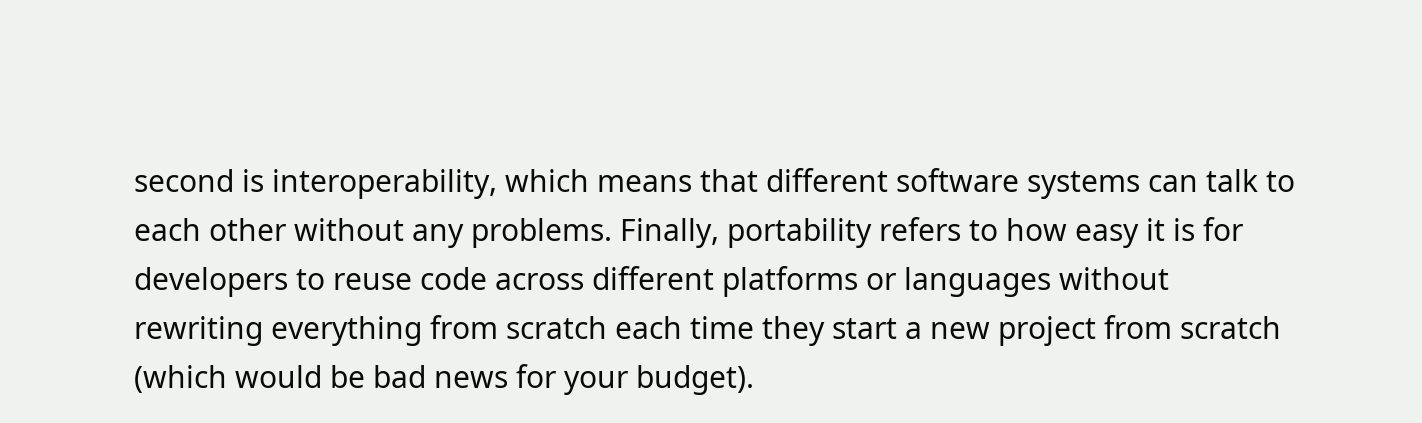second is interoperability, which means that different software systems can talk to each other without any problems. Finally, portability refers to how easy it is for developers to reuse code across different platforms or languages without rewriting everything from scratch each time they start a new project from scratch (which would be bad news for your budget).